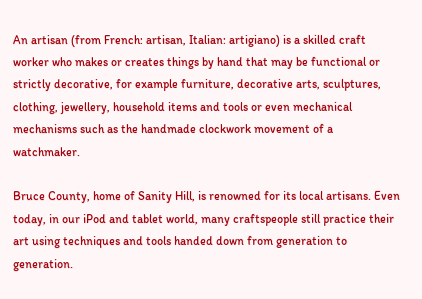An artisan (from French: artisan, Italian: artigiano) is a skilled craft worker who makes or creates things by hand that may be functional or strictly decorative, for example furniture, decorative arts, sculptures, clothing, jewellery, household items and tools or even mechanical mechanisms such as the handmade clockwork movement of a watchmaker.

Bruce County, home of Sanity Hill, is renowned for its local artisans. Even today, in our iPod and tablet world, many craftspeople still practice their art using techniques and tools handed down from generation to generation.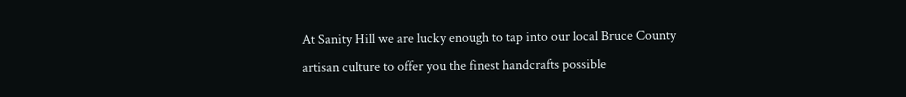At Sanity Hill we are lucky enough to tap into our local Bruce County artisan culture to offer you the finest handcrafts possible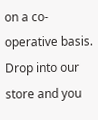on a co-operative basis. Drop into our store and you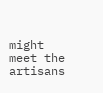might meet the artisans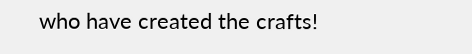who have created the crafts!